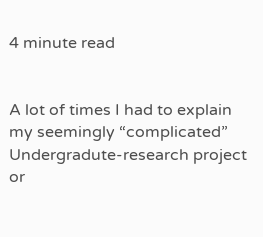4 minute read


A lot of times I had to explain my seemingly “complicated” Undergradute-research project or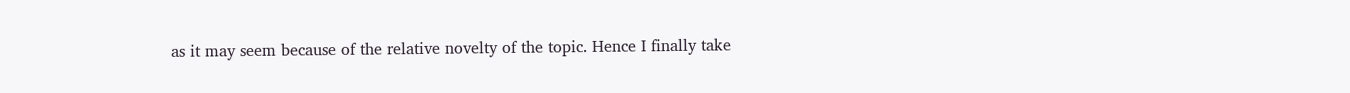as it may seem because of the relative novelty of the topic. Hence I finally take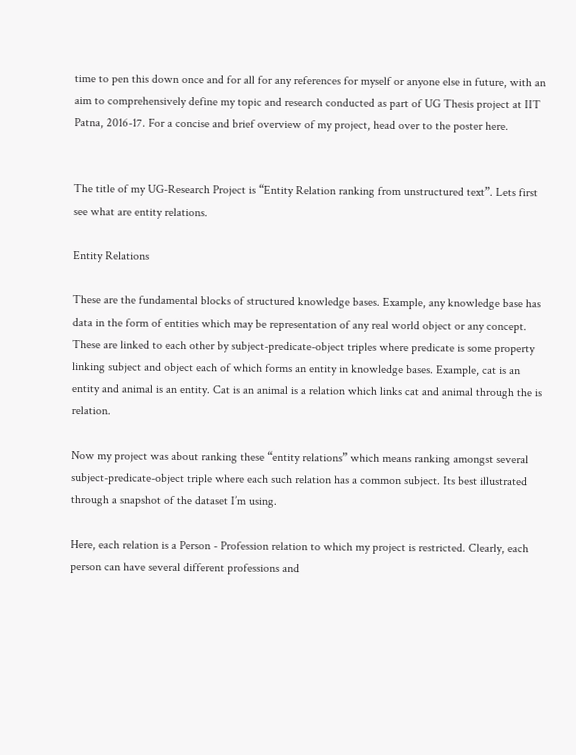time to pen this down once and for all for any references for myself or anyone else in future, with an aim to comprehensively define my topic and research conducted as part of UG Thesis project at IIT Patna, 2016-17. For a concise and brief overview of my project, head over to the poster here.


The title of my UG-Research Project is “Entity Relation ranking from unstructured text”. Lets first see what are entity relations.

Entity Relations

These are the fundamental blocks of structured knowledge bases. Example, any knowledge base has data in the form of entities which may be representation of any real world object or any concept. These are linked to each other by subject-predicate-object triples where predicate is some property linking subject and object each of which forms an entity in knowledge bases. Example, cat is an entity and animal is an entity. Cat is an animal is a relation which links cat and animal through the is relation.

Now my project was about ranking these “entity relations” which means ranking amongst several subject-predicate-object triple where each such relation has a common subject. Its best illustrated through a snapshot of the dataset I’m using.

Here, each relation is a Person - Profession relation to which my project is restricted. Clearly, each person can have several different professions and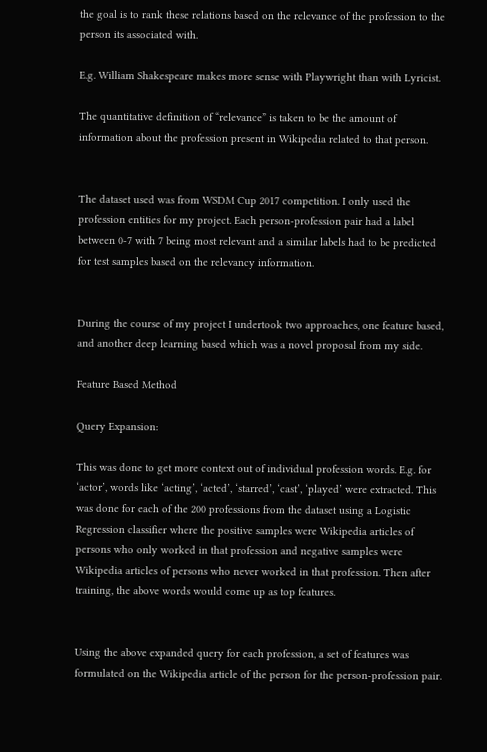the goal is to rank these relations based on the relevance of the profession to the person its associated with.

E.g. William Shakespeare makes more sense with Playwright than with Lyricist.

The quantitative definition of “relevance” is taken to be the amount of information about the profession present in Wikipedia related to that person.


The dataset used was from WSDM Cup 2017 competition. I only used the profession entities for my project. Each person-profession pair had a label between 0-7 with 7 being most relevant and a similar labels had to be predicted for test samples based on the relevancy information.


During the course of my project I undertook two approaches, one feature based, and another deep learning based which was a novel proposal from my side.

Feature Based Method

Query Expansion:

This was done to get more context out of individual profession words. E.g. for ‘actor’, words like ‘acting’, ‘acted’, ‘starred’, ‘cast’, ‘played’ were extracted. This was done for each of the 200 professions from the dataset using a Logistic Regression classifier where the positive samples were Wikipedia articles of persons who only worked in that profession and negative samples were Wikipedia articles of persons who never worked in that profession. Then after training, the above words would come up as top features.


Using the above expanded query for each profession, a set of features was formulated on the Wikipedia article of the person for the person-profession pair.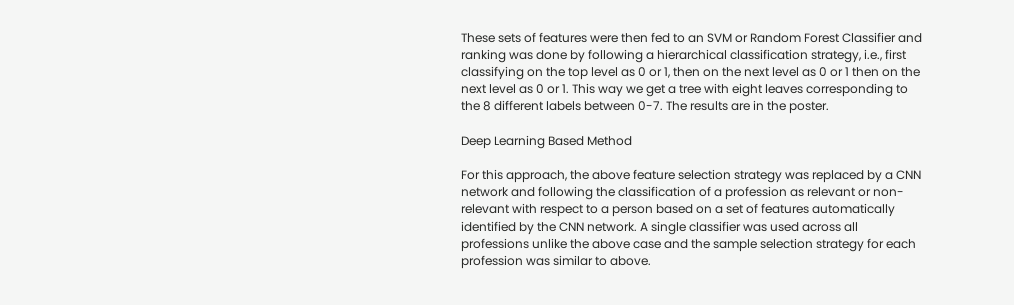These sets of features were then fed to an SVM or Random Forest Classifier and ranking was done by following a hierarchical classification strategy, i.e., first classifying on the top level as 0 or 1, then on the next level as 0 or 1 then on the next level as 0 or 1. This way we get a tree with eight leaves corresponding to the 8 different labels between 0-7. The results are in the poster.

Deep Learning Based Method

For this approach, the above feature selection strategy was replaced by a CNN network and following the classification of a profession as relevant or non-relevant with respect to a person based on a set of features automatically identified by the CNN network. A single classifier was used across all professions unlike the above case and the sample selection strategy for each profession was similar to above.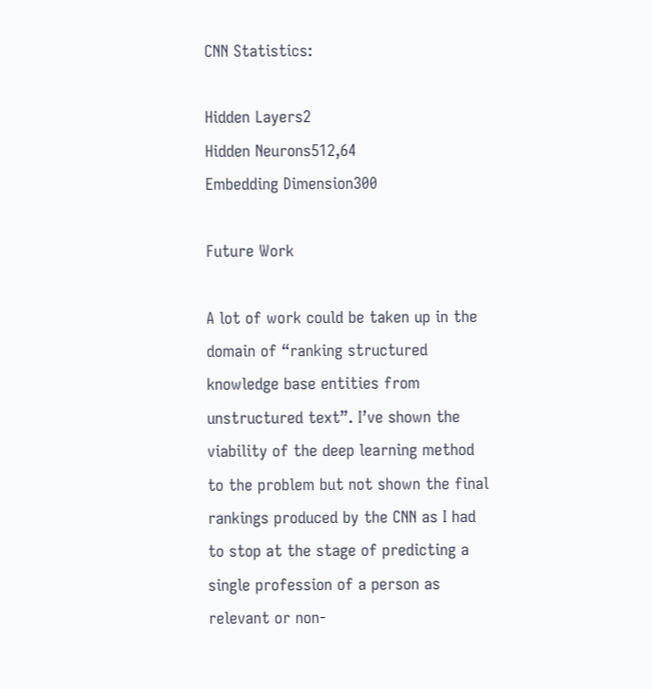CNN Statistics:

Hidden Layers2
Hidden Neurons512,64
Embedding Dimension300

Future Work

A lot of work could be taken up in the domain of “ranking structured knowledge base entities from unstructured text”. I’ve shown the viability of the deep learning method to the problem but not shown the final rankings produced by the CNN as I had to stop at the stage of predicting a single profession of a person as relevant or non-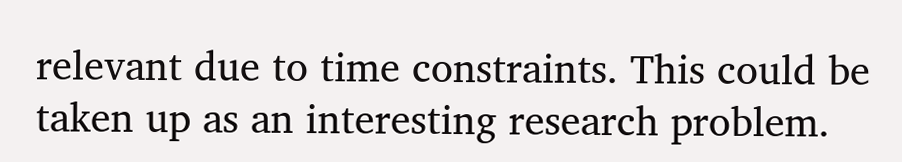relevant due to time constraints. This could be taken up as an interesting research problem.